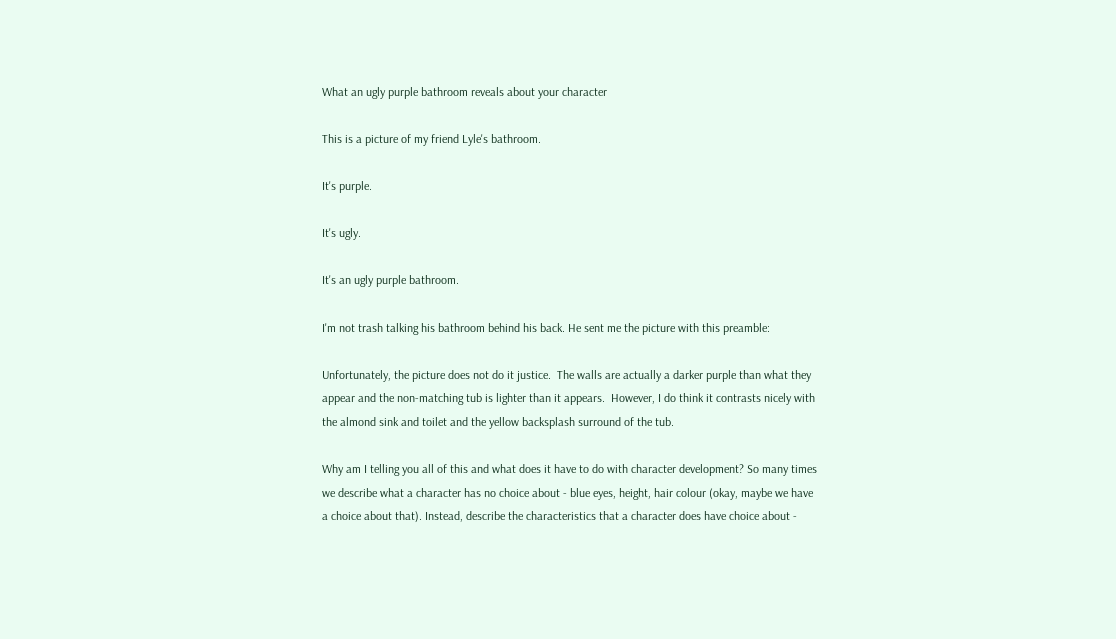What an ugly purple bathroom reveals about your character

This is a picture of my friend Lyle's bathroom.

It's purple.

It's ugly.

It's an ugly purple bathroom.

I'm not trash talking his bathroom behind his back. He sent me the picture with this preamble:

Unfortunately, the picture does not do it justice.  The walls are actually a darker purple than what they appear and the non-matching tub is lighter than it appears.  However, I do think it contrasts nicely with the almond sink and toilet and the yellow backsplash surround of the tub.

Why am I telling you all of this and what does it have to do with character development? So many times we describe what a character has no choice about - blue eyes, height, hair colour (okay, maybe we have a choice about that). Instead, describe the characteristics that a character does have choice about -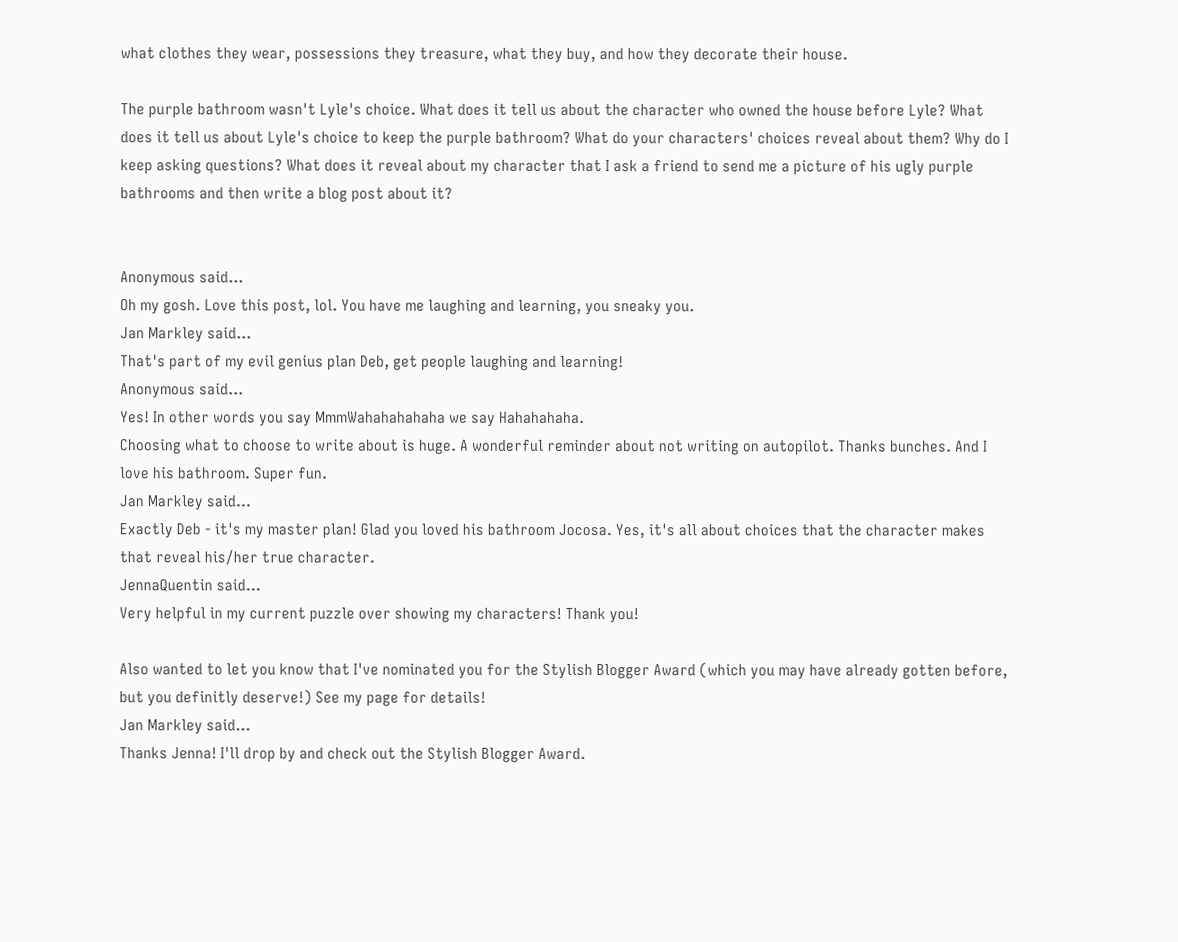what clothes they wear, possessions they treasure, what they buy, and how they decorate their house.

The purple bathroom wasn't Lyle's choice. What does it tell us about the character who owned the house before Lyle? What does it tell us about Lyle's choice to keep the purple bathroom? What do your characters' choices reveal about them? Why do I keep asking questions? What does it reveal about my character that I ask a friend to send me a picture of his ugly purple bathrooms and then write a blog post about it?


Anonymous said…
Oh my gosh. Love this post, lol. You have me laughing and learning, you sneaky you.
Jan Markley said…
That's part of my evil genius plan Deb, get people laughing and learning!
Anonymous said…
Yes! In other words you say MmmWahahahahaha we say Hahahahaha.
Choosing what to choose to write about is huge. A wonderful reminder about not writing on autopilot. Thanks bunches. And I love his bathroom. Super fun.
Jan Markley said…
Exactly Deb - it's my master plan! Glad you loved his bathroom Jocosa. Yes, it's all about choices that the character makes that reveal his/her true character.
JennaQuentin said…
Very helpful in my current puzzle over showing my characters! Thank you!

Also wanted to let you know that I've nominated you for the Stylish Blogger Award (which you may have already gotten before, but you definitly deserve!) See my page for details!
Jan Markley said…
Thanks Jenna! I'll drop by and check out the Stylish Blogger Award.